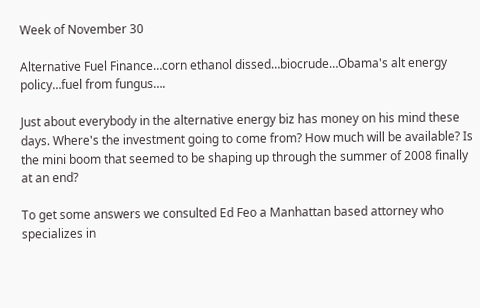Week of November 30

Alternative Fuel Finance…corn ethanol dissed…biocrude…Obama's alt energy policy…fuel from fungus….

Just about everybody in the alternative energy biz has money on his mind these days. Where's the investment going to come from? How much will be available? Is the mini boom that seemed to be shaping up through the summer of 2008 finally at an end?

To get some answers we consulted Ed Feo a Manhattan based attorney who specializes in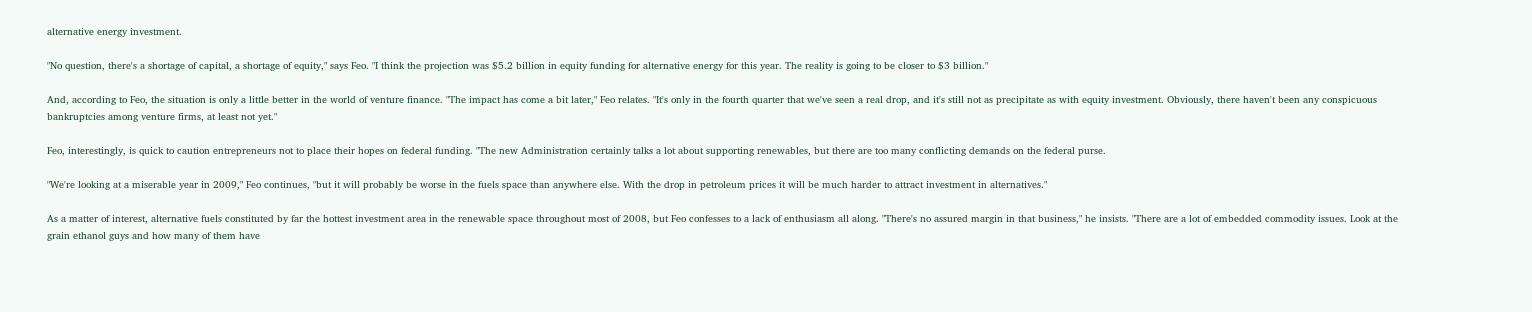alternative energy investment.

"No question, there's a shortage of capital, a shortage of equity," says Feo. "I think the projection was $5.2 billion in equity funding for alternative energy for this year. The reality is going to be closer to $3 billion."

And, according to Feo, the situation is only a little better in the world of venture finance. "The impact has come a bit later," Feo relates. "It's only in the fourth quarter that we've seen a real drop, and it's still not as precipitate as with equity investment. Obviously, there haven't been any conspicuous bankruptcies among venture firms, at least not yet."

Feo, interestingly, is quick to caution entrepreneurs not to place their hopes on federal funding. "The new Administration certainly talks a lot about supporting renewables, but there are too many conflicting demands on the federal purse.

"We're looking at a miserable year in 2009," Feo continues, "but it will probably be worse in the fuels space than anywhere else. With the drop in petroleum prices it will be much harder to attract investment in alternatives."

As a matter of interest, alternative fuels constituted by far the hottest investment area in the renewable space throughout most of 2008, but Feo confesses to a lack of enthusiasm all along. "There's no assured margin in that business," he insists. "There are a lot of embedded commodity issues. Look at the grain ethanol guys and how many of them have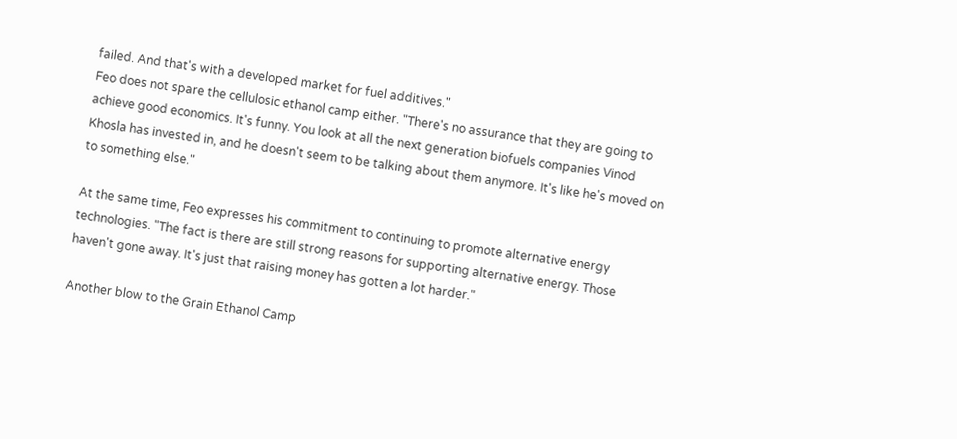failed. And that's with a developed market for fuel additives."
Feo does not spare the cellulosic ethanol camp either. "There's no assurance that they are going to achieve good economics. It's funny. You look at all the next generation biofuels companies Vinod Khosla has invested in, and he doesn't seem to be talking about them anymore. It's like he's moved on to something else."

At the same time, Feo expresses his commitment to continuing to promote alternative energy technologies. "The fact is there are still strong reasons for supporting alternative energy. Those haven't gone away. It's just that raising money has gotten a lot harder."

Another blow to the Grain Ethanol Camp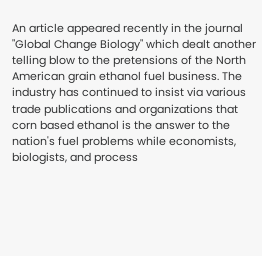An article appeared recently in the journal "Global Change Biology" which dealt another telling blow to the pretensions of the North American grain ethanol fuel business. The industry has continued to insist via various trade publications and organizations that corn based ethanol is the answer to the nation's fuel problems while economists, biologists, and process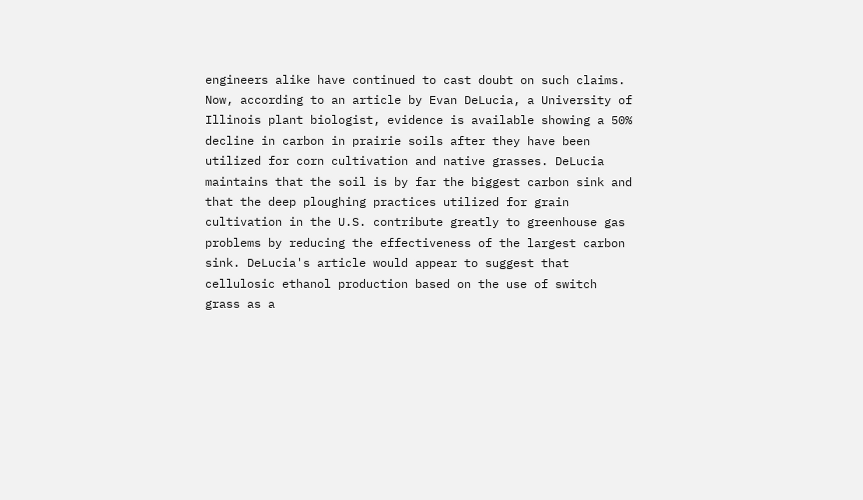engineers alike have continued to cast doubt on such claims. Now, according to an article by Evan DeLucia, a University of Illinois plant biologist, evidence is available showing a 50% decline in carbon in prairie soils after they have been utilized for corn cultivation and native grasses. DeLucia maintains that the soil is by far the biggest carbon sink and that the deep ploughing practices utilized for grain cultivation in the U.S. contribute greatly to greenhouse gas problems by reducing the effectiveness of the largest carbon sink. DeLucia's article would appear to suggest that cellulosic ethanol production based on the use of switch grass as a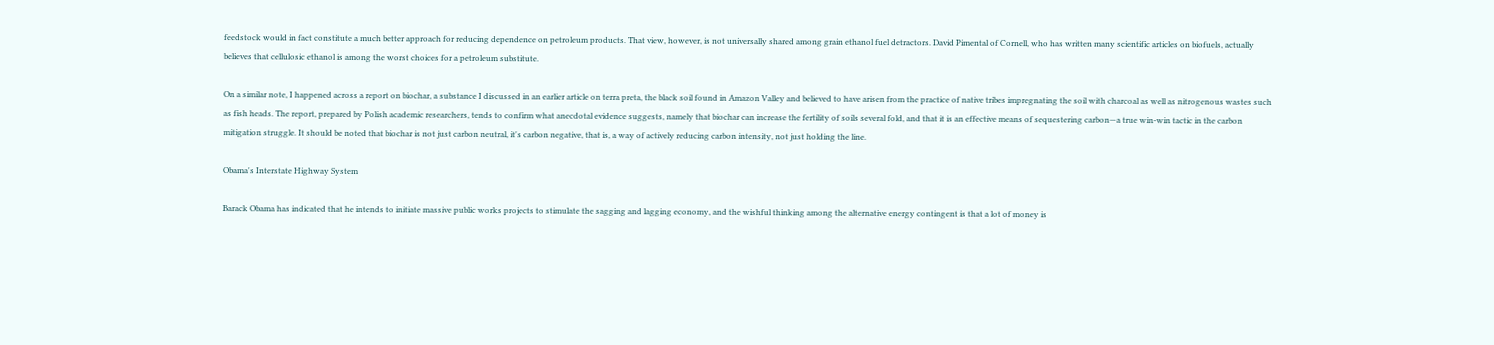feedstock would in fact constitute a much better approach for reducing dependence on petroleum products. That view, however, is not universally shared among grain ethanol fuel detractors. David Pimental of Cornell, who has written many scientific articles on biofuels, actually believes that cellulosic ethanol is among the worst choices for a petroleum substitute.

On a similar note, I happened across a report on biochar, a substance I discussed in an earlier article on terra preta, the black soil found in Amazon Valley and believed to have arisen from the practice of native tribes impregnating the soil with charcoal as well as nitrogenous wastes such as fish heads. The report, prepared by Polish academic researchers, tends to confirm what anecdotal evidence suggests, namely that biochar can increase the fertility of soils several fold, and that it is an effective means of sequestering carbon—a true win-win tactic in the carbon mitigation struggle. It should be noted that biochar is not just carbon neutral, it's carbon negative, that is, a way of actively reducing carbon intensity, not just holding the line.

Obama's Interstate Highway System

Barack Obama has indicated that he intends to initiate massive public works projects to stimulate the sagging and lagging economy, and the wishful thinking among the alternative energy contingent is that a lot of money is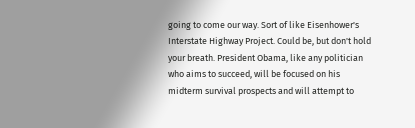going to come our way. Sort of like Eisenhower's Interstate Highway Project. Could be, but don't hold your breath. President Obama, like any politician who aims to succeed, will be focused on his midterm survival prospects and will attempt to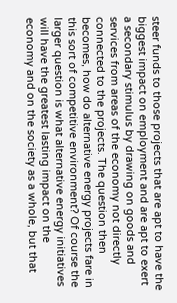steer funds to those projects that are apt to have the biggest impact on employment and are apt to exert a secondary stimulus by drawing on goods and services from areas of the economy not directly connected to the projects. The question then becomes, how do alternative energy projects fare in this sort of competitive environment? Of course the larger question is what alternative energy initiatives will have the greatest lasting impact on the economy and on the society as a whole, but that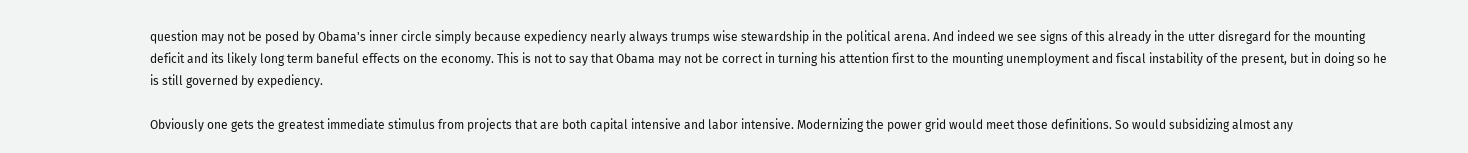question may not be posed by Obama's inner circle simply because expediency nearly always trumps wise stewardship in the political arena. And indeed we see signs of this already in the utter disregard for the mounting deficit and its likely long term baneful effects on the economy. This is not to say that Obama may not be correct in turning his attention first to the mounting unemployment and fiscal instability of the present, but in doing so he is still governed by expediency.

Obviously one gets the greatest immediate stimulus from projects that are both capital intensive and labor intensive. Modernizing the power grid would meet those definitions. So would subsidizing almost any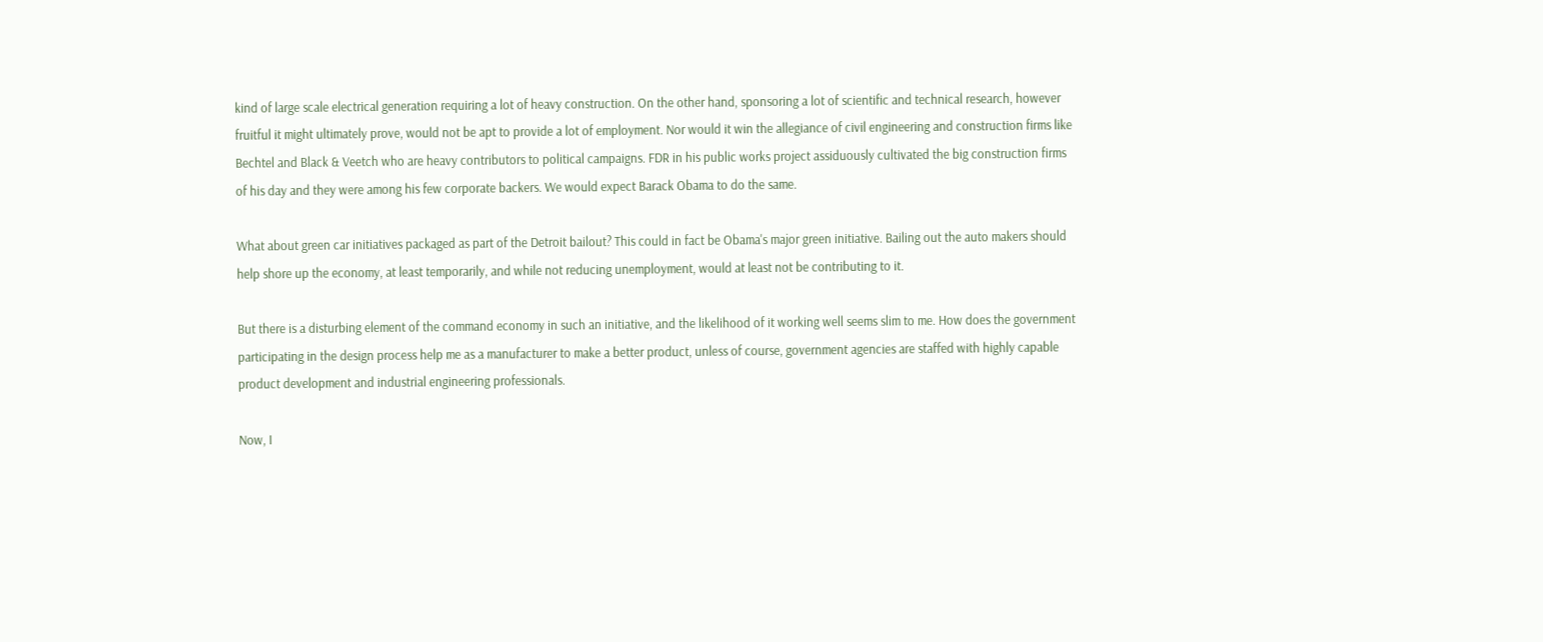kind of large scale electrical generation requiring a lot of heavy construction. On the other hand, sponsoring a lot of scientific and technical research, however fruitful it might ultimately prove, would not be apt to provide a lot of employment. Nor would it win the allegiance of civil engineering and construction firms like Bechtel and Black & Veetch who are heavy contributors to political campaigns. FDR in his public works project assiduously cultivated the big construction firms of his day and they were among his few corporate backers. We would expect Barack Obama to do the same.

What about green car initiatives packaged as part of the Detroit bailout? This could in fact be Obama's major green initiative. Bailing out the auto makers should help shore up the economy, at least temporarily, and while not reducing unemployment, would at least not be contributing to it.

But there is a disturbing element of the command economy in such an initiative, and the likelihood of it working well seems slim to me. How does the government participating in the design process help me as a manufacturer to make a better product, unless of course, government agencies are staffed with highly capable product development and industrial engineering professionals.

Now, I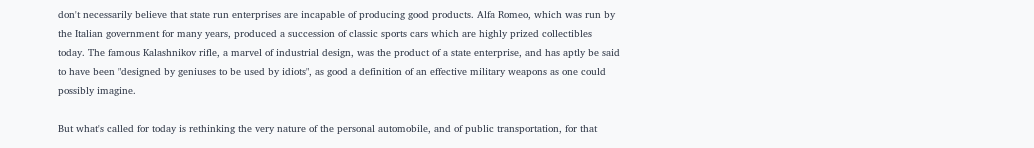don't necessarily believe that state run enterprises are incapable of producing good products. Alfa Romeo, which was run by the Italian government for many years, produced a succession of classic sports cars which are highly prized collectibles today. The famous Kalashnikov rifle, a marvel of industrial design, was the product of a state enterprise, and has aptly be said to have been "designed by geniuses to be used by idiots", as good a definition of an effective military weapons as one could possibly imagine.

But what's called for today is rethinking the very nature of the personal automobile, and of public transportation, for that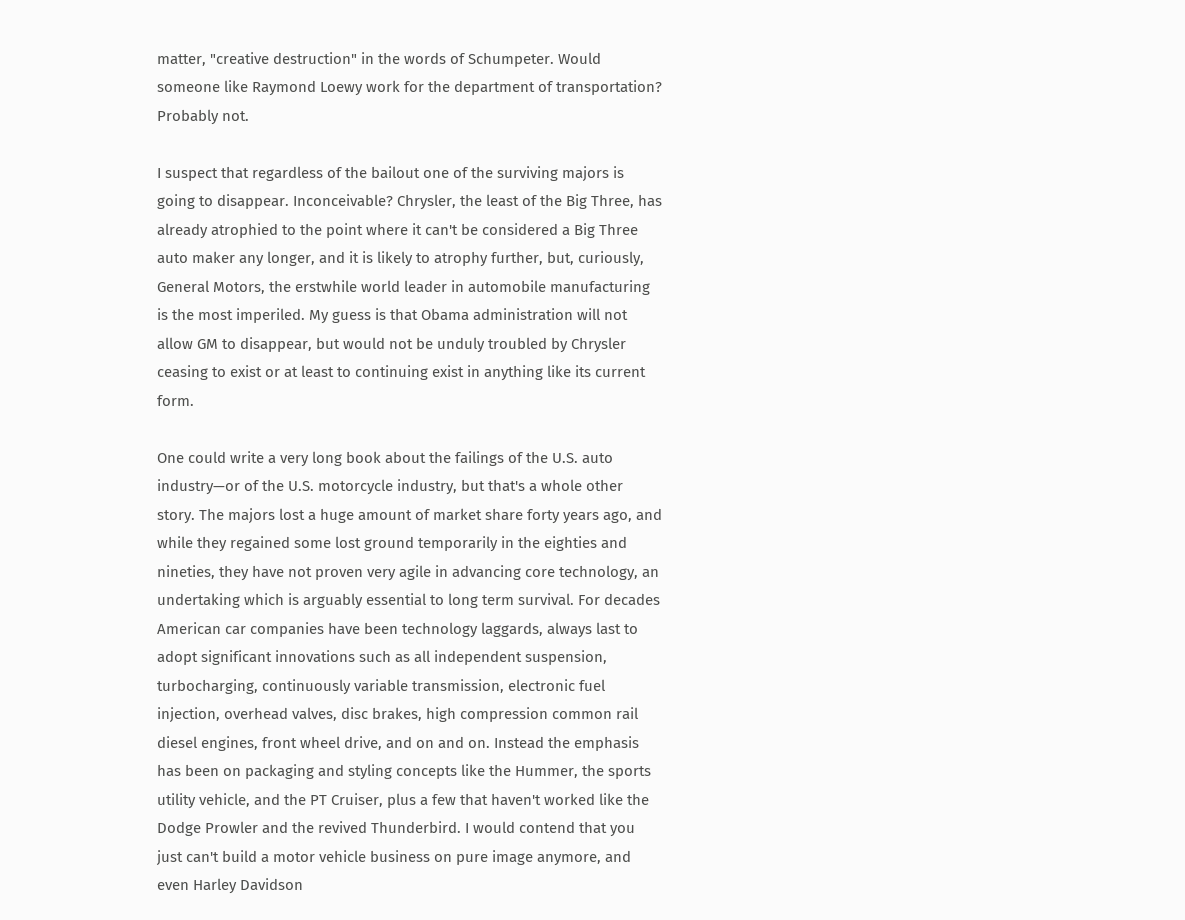matter, "creative destruction" in the words of Schumpeter. Would someone like Raymond Loewy work for the department of transportation? Probably not.

I suspect that regardless of the bailout one of the surviving majors is going to disappear. Inconceivable? Chrysler, the least of the Big Three, has already atrophied to the point where it can't be considered a Big Three auto maker any longer, and it is likely to atrophy further, but, curiously, General Motors, the erstwhile world leader in automobile manufacturing is the most imperiled. My guess is that Obama administration will not allow GM to disappear, but would not be unduly troubled by Chrysler ceasing to exist or at least to continuing exist in anything like its current form.

One could write a very long book about the failings of the U.S. auto industry—or of the U.S. motorcycle industry, but that's a whole other story. The majors lost a huge amount of market share forty years ago, and while they regained some lost ground temporarily in the eighties and nineties, they have not proven very agile in advancing core technology, an undertaking which is arguably essential to long term survival. For decades American car companies have been technology laggards, always last to adopt significant innovations such as all independent suspension, turbocharging, continuously variable transmission, electronic fuel injection, overhead valves, disc brakes, high compression common rail diesel engines, front wheel drive, and on and on. Instead the emphasis has been on packaging and styling concepts like the Hummer, the sports utility vehicle, and the PT Cruiser, plus a few that haven't worked like the Dodge Prowler and the revived Thunderbird. I would contend that you just can't build a motor vehicle business on pure image anymore, and even Harley Davidson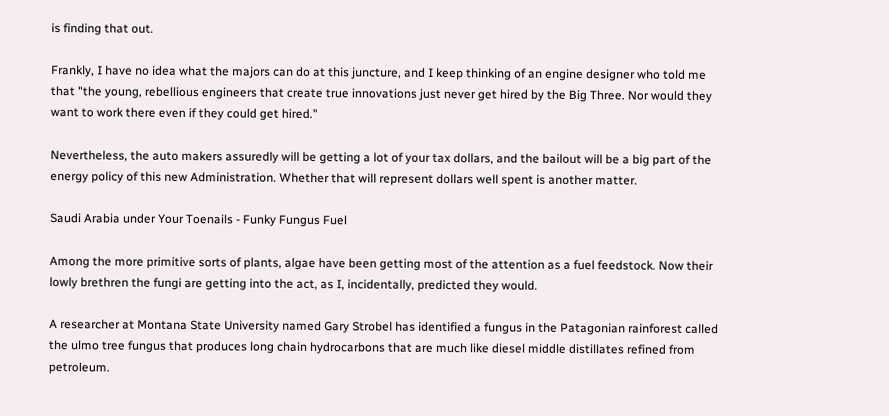is finding that out.

Frankly, I have no idea what the majors can do at this juncture, and I keep thinking of an engine designer who told me that "the young, rebellious engineers that create true innovations just never get hired by the Big Three. Nor would they want to work there even if they could get hired."

Nevertheless, the auto makers assuredly will be getting a lot of your tax dollars, and the bailout will be a big part of the energy policy of this new Administration. Whether that will represent dollars well spent is another matter.

Saudi Arabia under Your Toenails - Funky Fungus Fuel

Among the more primitive sorts of plants, algae have been getting most of the attention as a fuel feedstock. Now their lowly brethren the fungi are getting into the act, as I, incidentally, predicted they would.

A researcher at Montana State University named Gary Strobel has identified a fungus in the Patagonian rainforest called the ulmo tree fungus that produces long chain hydrocarbons that are much like diesel middle distillates refined from petroleum.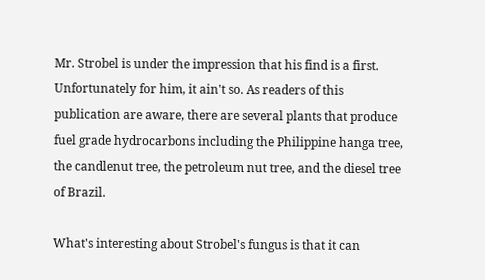Mr. Strobel is under the impression that his find is a first. Unfortunately for him, it ain't so. As readers of this publication are aware, there are several plants that produce fuel grade hydrocarbons including the Philippine hanga tree, the candlenut tree, the petroleum nut tree, and the diesel tree of Brazil.

What's interesting about Strobel's fungus is that it can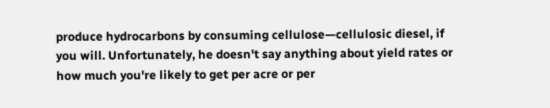produce hydrocarbons by consuming cellulose—cellulosic diesel, if you will. Unfortunately, he doesn't say anything about yield rates or how much you're likely to get per acre or per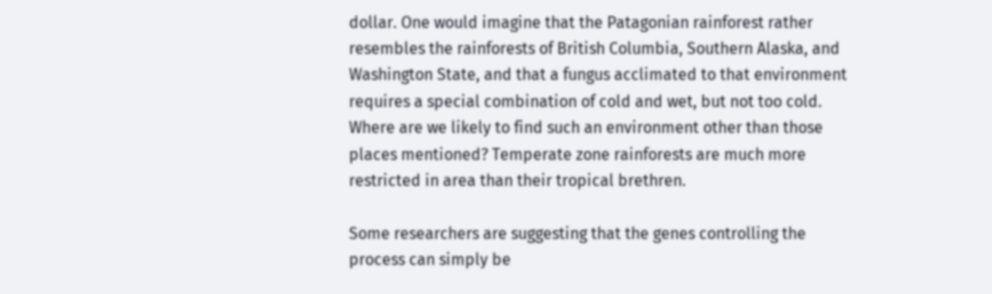dollar. One would imagine that the Patagonian rainforest rather resembles the rainforests of British Columbia, Southern Alaska, and Washington State, and that a fungus acclimated to that environment requires a special combination of cold and wet, but not too cold. Where are we likely to find such an environment other than those places mentioned? Temperate zone rainforests are much more restricted in area than their tropical brethren.

Some researchers are suggesting that the genes controlling the process can simply be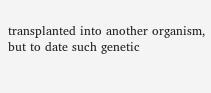transplanted into another organism, but to date such genetic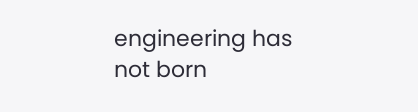engineering has not born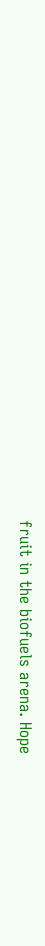fruit in the biofuels arena. Hope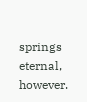springs eternal, however.